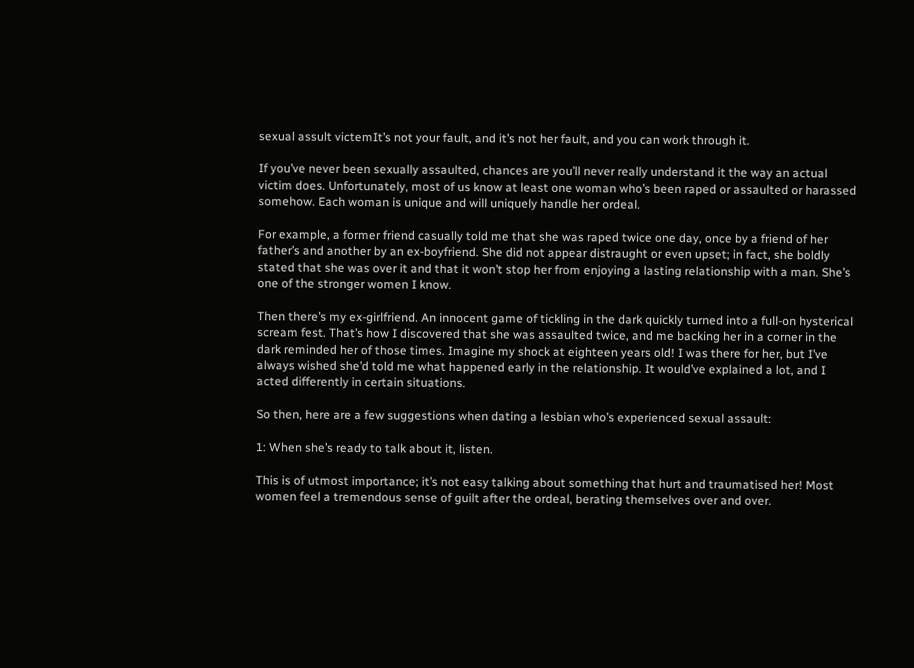sexual assult victemIt’s not your fault, and it’s not her fault, and you can work through it.

If you’ve never been sexually assaulted, chances are you’ll never really understand it the way an actual victim does. Unfortunately, most of us know at least one woman who’s been raped or assaulted or harassed somehow. Each woman is unique and will uniquely handle her ordeal.

For example, a former friend casually told me that she was raped twice one day, once by a friend of her father’s and another by an ex-boyfriend. She did not appear distraught or even upset; in fact, she boldly stated that she was over it and that it won’t stop her from enjoying a lasting relationship with a man. She’s one of the stronger women I know.

Then there’s my ex-girlfriend. An innocent game of tickling in the dark quickly turned into a full-on hysterical scream fest. That’s how I discovered that she was assaulted twice, and me backing her in a corner in the dark reminded her of those times. Imagine my shock at eighteen years old! I was there for her, but I’ve always wished she’d told me what happened early in the relationship. It would’ve explained a lot, and I acted differently in certain situations.

So then, here are a few suggestions when dating a lesbian who’s experienced sexual assault:

1: When she’s ready to talk about it, listen.

This is of utmost importance; it’s not easy talking about something that hurt and traumatised her! Most women feel a tremendous sense of guilt after the ordeal, berating themselves over and over.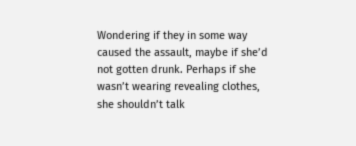Wondering if they in some way caused the assault, maybe if she’d not gotten drunk. Perhaps if she wasn’t wearing revealing clothes, she shouldn’t talk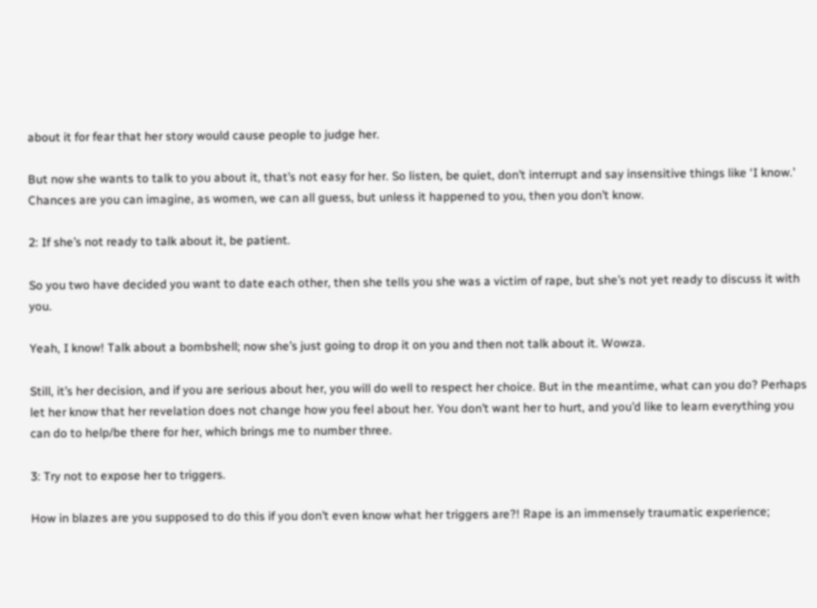about it for fear that her story would cause people to judge her.

But now she wants to talk to you about it, that’s not easy for her. So listen, be quiet, don’t interrupt and say insensitive things like ‘I know.’ Chances are you can imagine, as women, we can all guess, but unless it happened to you, then you don’t know.

2: If she’s not ready to talk about it, be patient.

So you two have decided you want to date each other, then she tells you she was a victim of rape, but she’s not yet ready to discuss it with you.

Yeah, I know! Talk about a bombshell; now she’s just going to drop it on you and then not talk about it. Wowza.

Still, it’s her decision, and if you are serious about her, you will do well to respect her choice. But in the meantime, what can you do? Perhaps let her know that her revelation does not change how you feel about her. You don’t want her to hurt, and you’d like to learn everything you can do to help/be there for her, which brings me to number three.

3: Try not to expose her to triggers.

How in blazes are you supposed to do this if you don’t even know what her triggers are?! Rape is an immensely traumatic experience;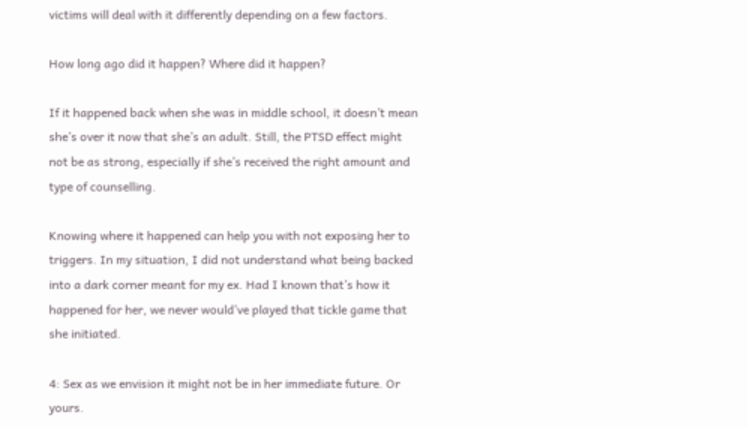victims will deal with it differently depending on a few factors.

How long ago did it happen? Where did it happen?

If it happened back when she was in middle school, it doesn’t mean she’s over it now that she’s an adult. Still, the PTSD effect might not be as strong, especially if she’s received the right amount and type of counselling.

Knowing where it happened can help you with not exposing her to triggers. In my situation, I did not understand what being backed into a dark corner meant for my ex. Had I known that’s how it happened for her, we never would’ve played that tickle game that she initiated.

4: Sex as we envision it might not be in her immediate future. Or yours.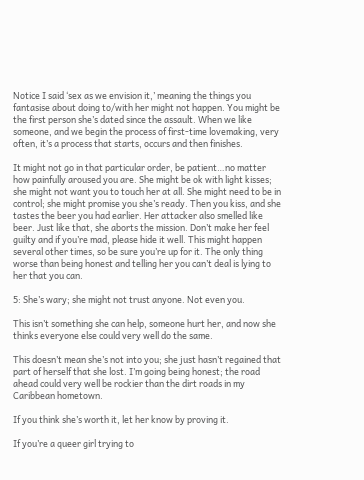Notice I said ‘sex as we envision it,’ meaning the things you fantasise about doing to/with her might not happen. You might be the first person she’s dated since the assault. When we like someone, and we begin the process of first-time lovemaking, very often, it’s a process that starts, occurs and then finishes.

It might not go in that particular order, be patient…no matter how painfully aroused you are. She might be ok with light kisses; she might not want you to touch her at all. She might need to be in control; she might promise you she’s ready. Then you kiss, and she tastes the beer you had earlier. Her attacker also smelled like beer. Just like that, she aborts the mission. Don’t make her feel guilty and if you’re mad, please hide it well. This might happen several other times, so be sure you’re up for it. The only thing worse than being honest and telling her you can’t deal is lying to her that you can.

5: She’s wary; she might not trust anyone. Not even you.

This isn’t something she can help, someone hurt her, and now she thinks everyone else could very well do the same.

This doesn’t mean she’s not into you; she just hasn’t regained that part of herself that she lost. I’m going being honest; the road ahead could very well be rockier than the dirt roads in my Caribbean hometown.

If you think she’s worth it, let her know by proving it.

If you’re a queer girl trying to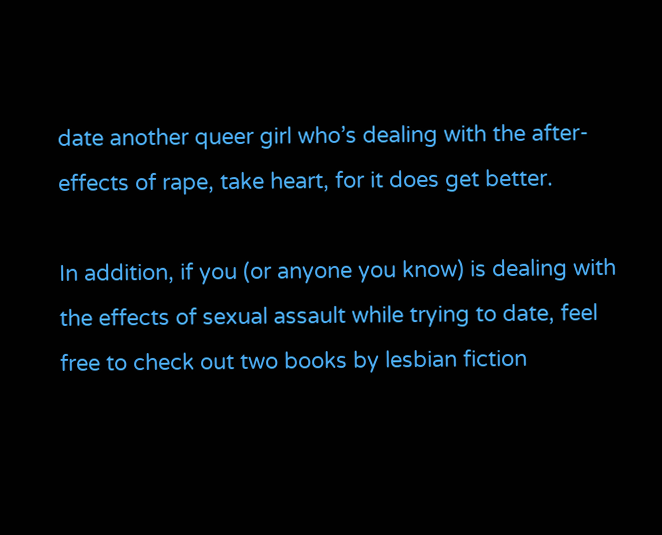date another queer girl who’s dealing with the after-effects of rape, take heart, for it does get better.

In addition, if you (or anyone you know) is dealing with the effects of sexual assault while trying to date, feel free to check out two books by lesbian fiction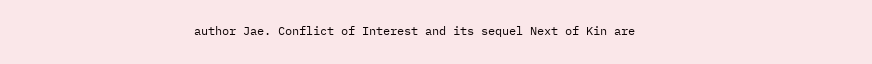author Jae. Conflict of Interest and its sequel Next of Kin are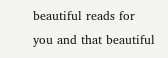beautiful reads for you and that beautiful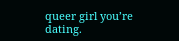queer girl you’re dating.